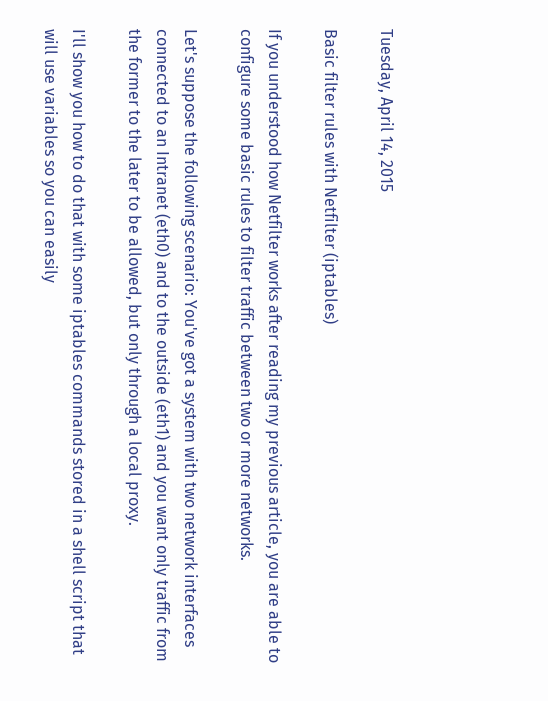Tuesday, April 14, 2015

Basic filter rules with Netfilter (iptables)

If you understood how Netfilter works after reading my previous article, you are able to configure some basic rules to filter traffic between two or more networks.

Let's suppose the following scenario: You've got a system with two network interfaces connected to an Intranet (eth0) and to the outside (eth1) and you want only traffic from the former to the later to be allowed, but only through a local proxy.

I'll show you how to do that with some iptables commands stored in a shell script that will use variables so you can easily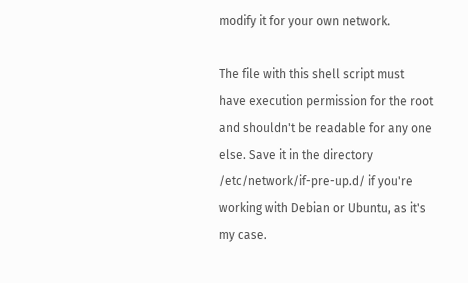modify it for your own network.

The file with this shell script must have execution permission for the root and shouldn't be readable for any one else. Save it in the directory /etc/network/if-pre-up.d/ if you're working with Debian or Ubuntu, as it's my case.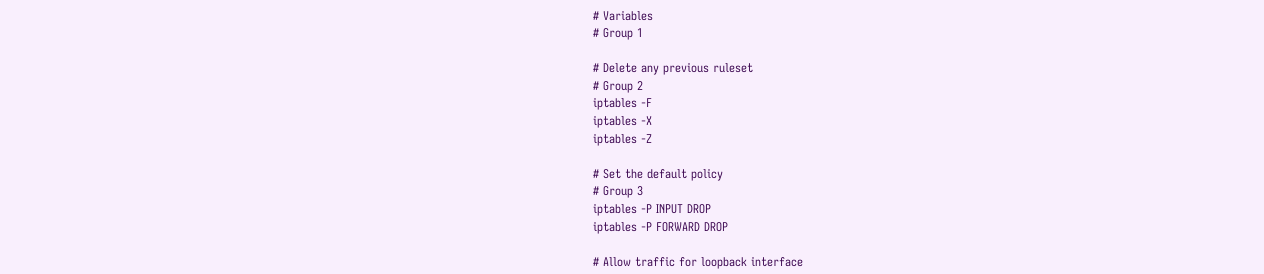# Variables
# Group 1

# Delete any previous ruleset
# Group 2
iptables -F
iptables -X
iptables -Z

# Set the default policy
# Group 3
iptables -P INPUT DROP
iptables -P FORWARD DROP

# Allow traffic for loopback interface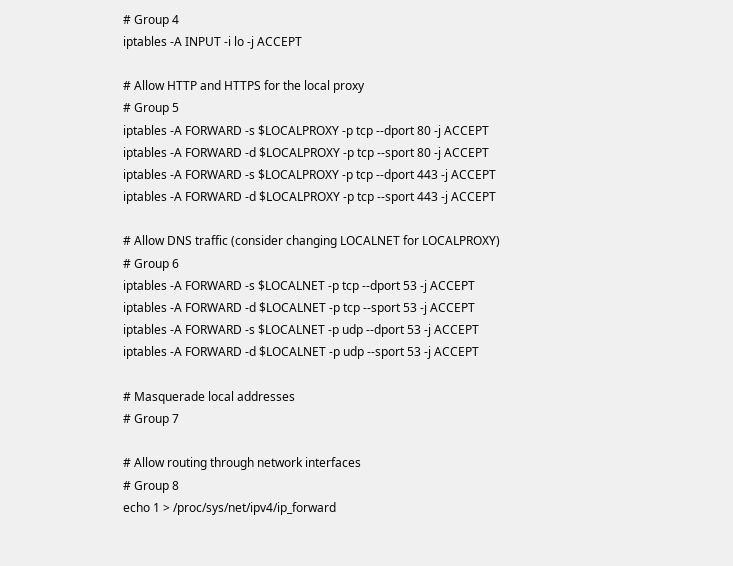# Group 4
iptables -A INPUT -i lo -j ACCEPT

# Allow HTTP and HTTPS for the local proxy
# Group 5
iptables -A FORWARD -s $LOCALPROXY -p tcp --dport 80 -j ACCEPT
iptables -A FORWARD -d $LOCALPROXY -p tcp --sport 80 -j ACCEPT
iptables -A FORWARD -s $LOCALPROXY -p tcp --dport 443 -j ACCEPT
iptables -A FORWARD -d $LOCALPROXY -p tcp --sport 443 -j ACCEPT

# Allow DNS traffic (consider changing LOCALNET for LOCALPROXY)
# Group 6
iptables -A FORWARD -s $LOCALNET -p tcp --dport 53 -j ACCEPT
iptables -A FORWARD -d $LOCALNET -p tcp --sport 53 -j ACCEPT
iptables -A FORWARD -s $LOCALNET -p udp --dport 53 -j ACCEPT
iptables -A FORWARD -d $LOCALNET -p udp --sport 53 -j ACCEPT

# Masquerade local addresses
# Group 7

# Allow routing through network interfaces
# Group 8
echo 1 > /proc/sys/net/ipv4/ip_forward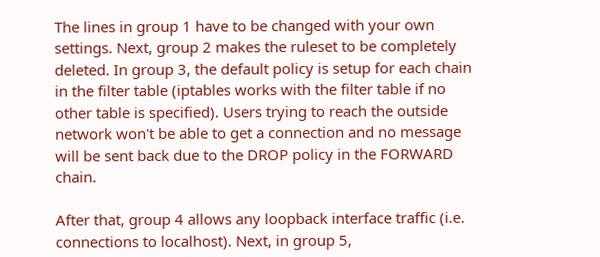The lines in group 1 have to be changed with your own settings. Next, group 2 makes the ruleset to be completely deleted. In group 3, the default policy is setup for each chain in the filter table (iptables works with the filter table if no other table is specified). Users trying to reach the outside network won't be able to get a connection and no message will be sent back due to the DROP policy in the FORWARD chain.

After that, group 4 allows any loopback interface traffic (i.e. connections to localhost). Next, in group 5,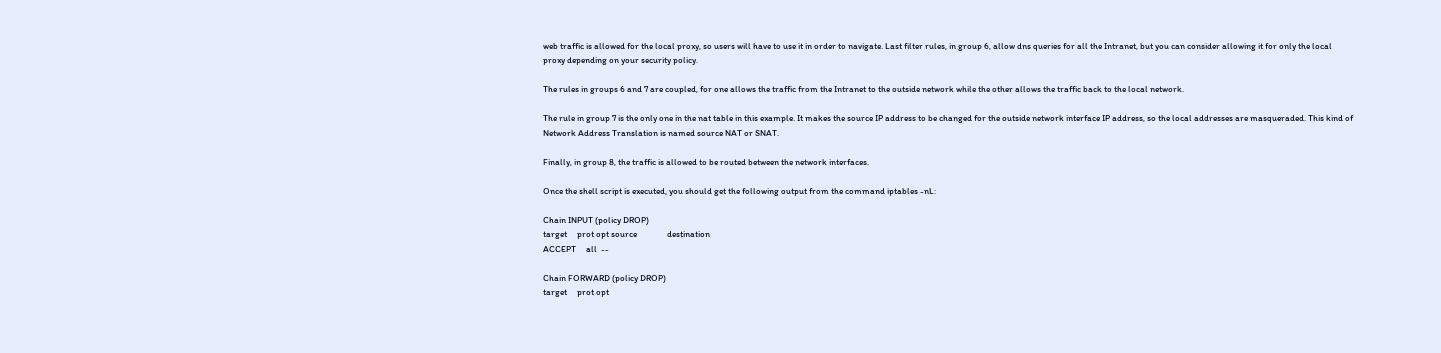web traffic is allowed for the local proxy, so users will have to use it in order to navigate. Last filter rules, in group 6, allow dns queries for all the Intranet, but you can consider allowing it for only the local proxy depending on your security policy.

The rules in groups 6 and 7 are coupled, for one allows the traffic from the Intranet to the outside network while the other allows the traffic back to the local network.

The rule in group 7 is the only one in the nat table in this example. It makes the source IP address to be changed for the outside network interface IP address, so the local addresses are masqueraded. This kind of Network Address Translation is named source NAT or SNAT.

Finally, in group 8, the traffic is allowed to be routed between the network interfaces.

Once the shell script is executed, you should get the following output from the command iptables -nL:

Chain INPUT (policy DROP)
target     prot opt source               destination
ACCEPT     all  --

Chain FORWARD (policy DROP)
target     prot opt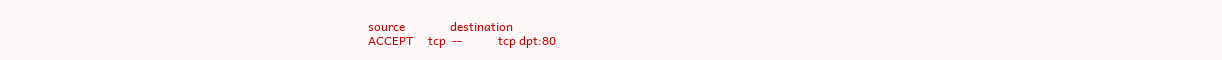source               destination
ACCEPT     tcp  --            tcp dpt:80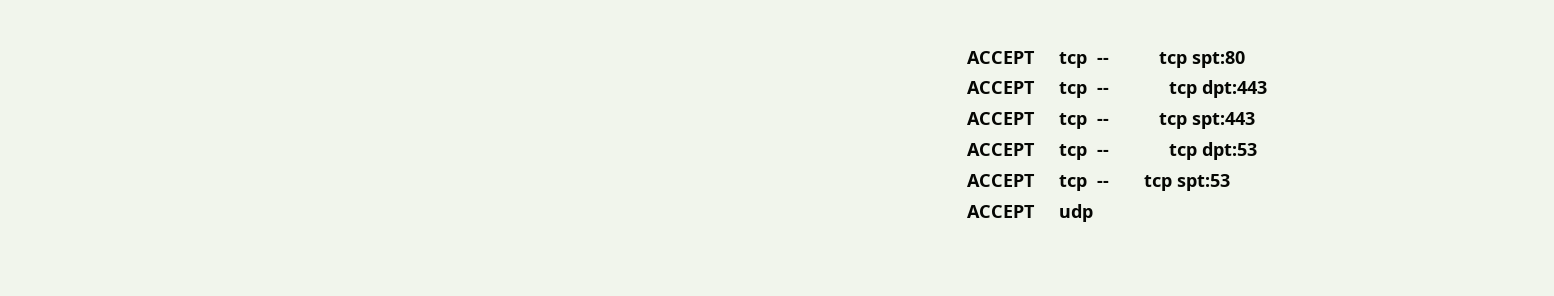ACCEPT     tcp  --          tcp spt:80
ACCEPT     tcp  --            tcp dpt:443
ACCEPT     tcp  --          tcp spt:443
ACCEPT     tcp  --            tcp dpt:53
ACCEPT     tcp  --       tcp spt:53
ACCEPT     udp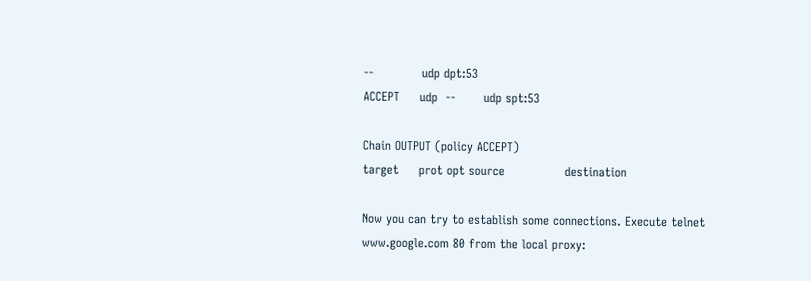--            udp dpt:53
ACCEPT     udp  --       udp spt:53

Chain OUTPUT (policy ACCEPT)
target     prot opt source               destination

Now you can try to establish some connections. Execute telnet www.google.com 80 from the local proxy: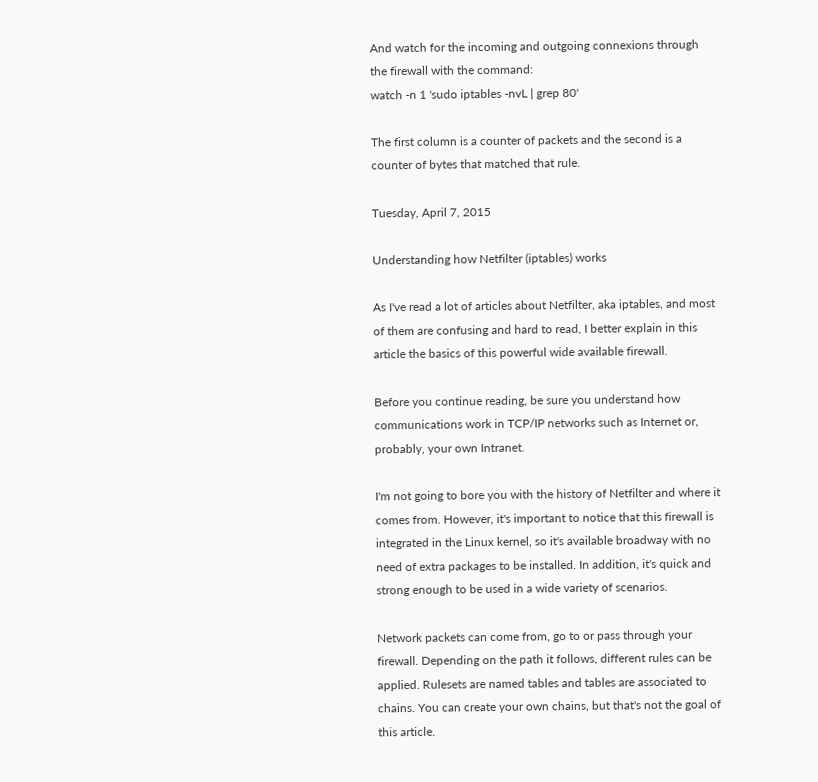And watch for the incoming and outgoing connexions through the firewall with the command:
watch -n 1 'sudo iptables -nvL | grep 80'

The first column is a counter of packets and the second is a counter of bytes that matched that rule.

Tuesday, April 7, 2015

Understanding how Netfilter (iptables) works

As I've read a lot of articles about Netfilter, aka iptables, and most of them are confusing and hard to read, I better explain in this article the basics of this powerful wide available firewall.

Before you continue reading, be sure you understand how communications work in TCP/IP networks such as Internet or, probably, your own Intranet.

I'm not going to bore you with the history of Netfilter and where it comes from. However, it's important to notice that this firewall is integrated in the Linux kernel, so it's available broadway with no need of extra packages to be installed. In addition, it's quick and strong enough to be used in a wide variety of scenarios.

Network packets can come from, go to or pass through your firewall. Depending on the path it follows, different rules can be applied. Rulesets are named tables and tables are associated to chains. You can create your own chains, but that's not the goal of this article.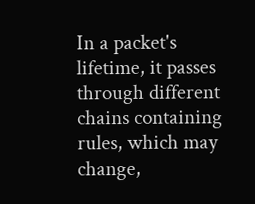In a packet's lifetime, it passes through different chains containing rules, which may change,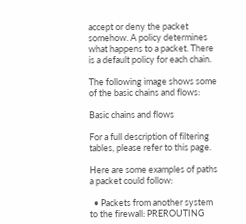accept or deny the packet somehow. A policy determines what happens to a packet. There is a default policy for each chain.

The following image shows some of the basic chains and flows:

Basic chains and flows

For a full description of filtering tables, please refer to this page.

Here are some examples of paths a packet could follow:

  • Packets from another system to the firewall: PREROUTING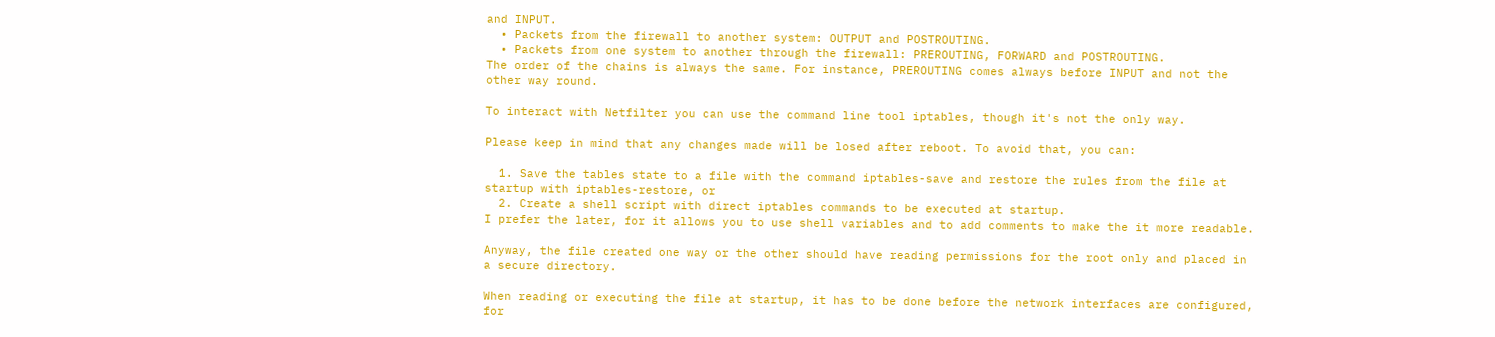and INPUT.
  • Packets from the firewall to another system: OUTPUT and POSTROUTING.
  • Packets from one system to another through the firewall: PREROUTING, FORWARD and POSTROUTING.
The order of the chains is always the same. For instance, PREROUTING comes always before INPUT and not the other way round.

To interact with Netfilter you can use the command line tool iptables, though it's not the only way.

Please keep in mind that any changes made will be losed after reboot. To avoid that, you can:

  1. Save the tables state to a file with the command iptables-save and restore the rules from the file at startup with iptables-restore, or
  2. Create a shell script with direct iptables commands to be executed at startup.
I prefer the later, for it allows you to use shell variables and to add comments to make the it more readable.

Anyway, the file created one way or the other should have reading permissions for the root only and placed in a secure directory.

When reading or executing the file at startup, it has to be done before the network interfaces are configured, for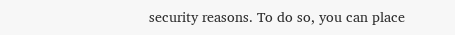security reasons. To do so, you can place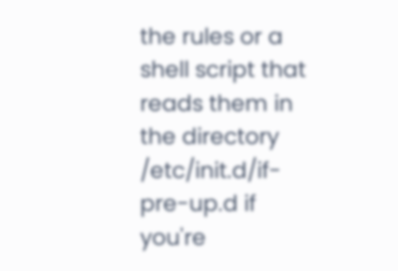the rules or a shell script that reads them in the directory /etc/init.d/if-pre-up.d if you're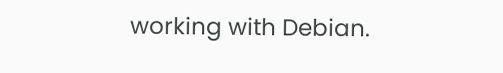working with Debian.